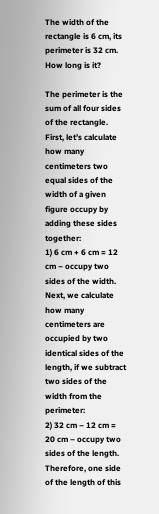The width of the rectangle is 6 cm, its perimeter is 32 cm. How long is it?

The perimeter is the sum of all four sides of the rectangle.
First, let’s calculate how many centimeters two equal sides of the width of a given figure occupy by adding these sides together:
1) 6 cm + 6 cm = 12 cm – occupy two sides of the width.
Next, we calculate how many centimeters are occupied by two identical sides of the length, if we subtract two sides of the width from the perimeter:
2) 32 cm – 12 cm = 20 cm – occupy two sides of the length.
Therefore, one side of the length of this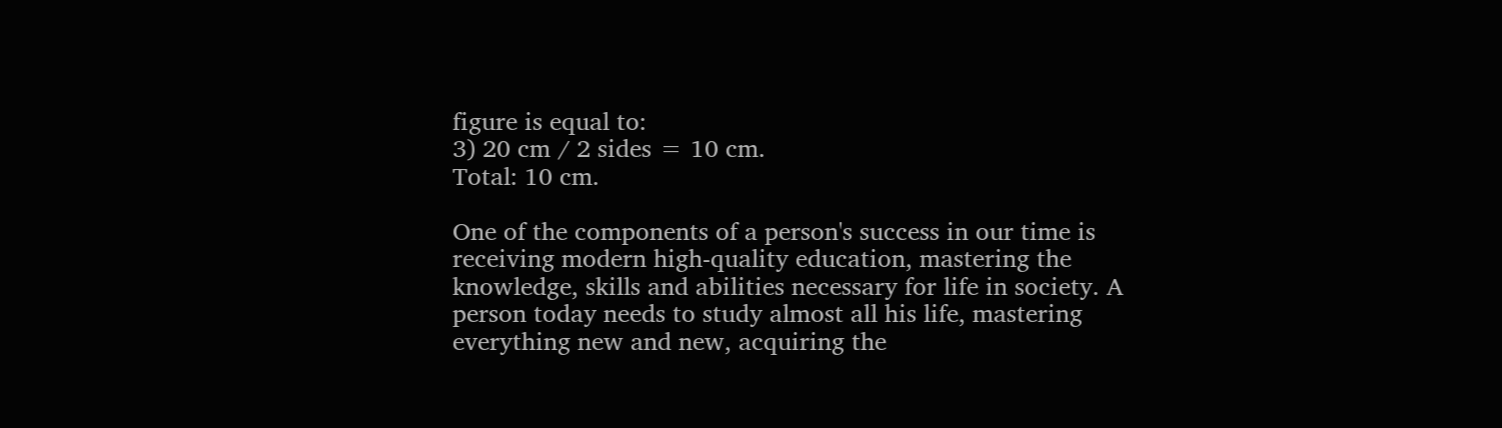figure is equal to:
3) 20 cm / 2 sides = 10 cm.
Total: 10 cm.

One of the components of a person's success in our time is receiving modern high-quality education, mastering the knowledge, skills and abilities necessary for life in society. A person today needs to study almost all his life, mastering everything new and new, acquiring the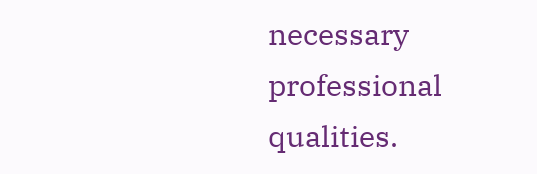necessary professional qualities.